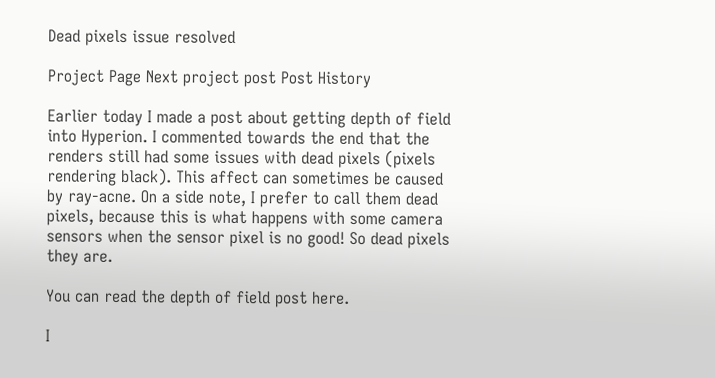Dead pixels issue resolved

Project Page Next project post Post History

Earlier today I made a post about getting depth of field into Hyperion. I commented towards the end that the renders still had some issues with dead pixels (pixels rendering black). This affect can sometimes be caused by ray-acne. On a side note, I prefer to call them dead pixels, because this is what happens with some camera sensors when the sensor pixel is no good! So dead pixels they are.

You can read the depth of field post here.

I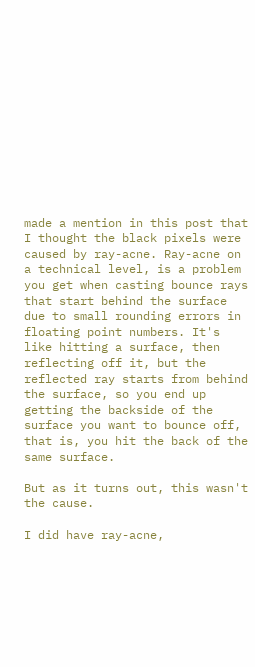made a mention in this post that I thought the black pixels were caused by ray-acne. Ray-acne on a technical level, is a problem you get when casting bounce rays that start behind the surface due to small rounding errors in floating point numbers. It's like hitting a surface, then reflecting off it, but the reflected ray starts from behind the surface, so you end up getting the backside of the surface you want to bounce off, that is, you hit the back of the same surface.

But as it turns out, this wasn't the cause.

I did have ray-acne,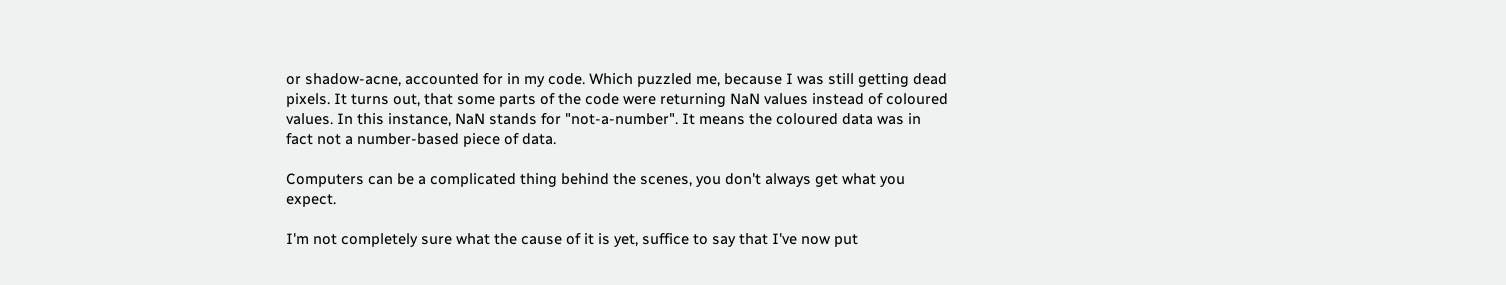or shadow-acne, accounted for in my code. Which puzzled me, because I was still getting dead pixels. It turns out, that some parts of the code were returning NaN values instead of coloured values. In this instance, NaN stands for "not-a-number". It means the coloured data was in fact not a number-based piece of data.

Computers can be a complicated thing behind the scenes, you don't always get what you expect.

I'm not completely sure what the cause of it is yet, suffice to say that I've now put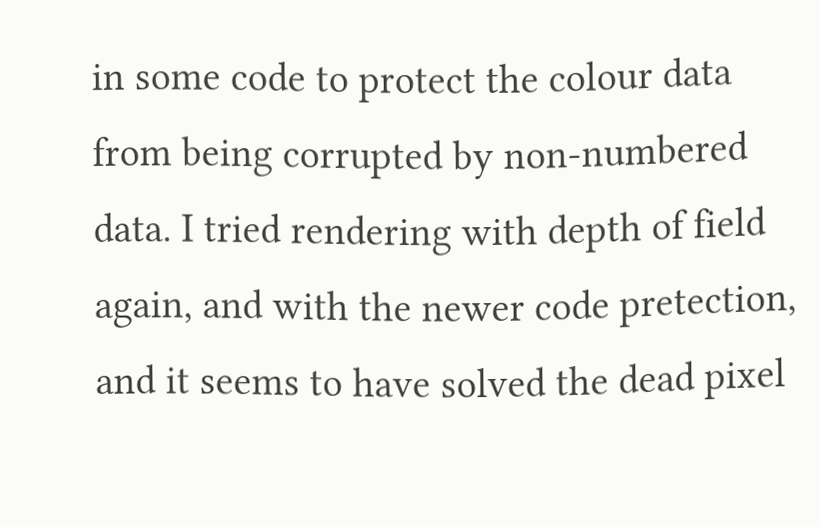in some code to protect the colour data from being corrupted by non-numbered data. I tried rendering with depth of field again, and with the newer code pretection, and it seems to have solved the dead pixel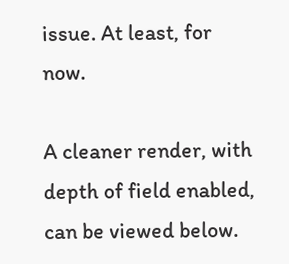issue. At least, for now.

A cleaner render, with depth of field enabled, can be viewed below.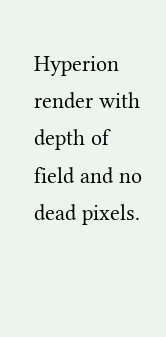Hyperion render with depth of field and no dead pixels.